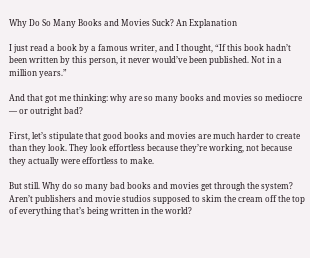Why Do So Many Books and Movies Suck? An Explanation

I just read a book by a famous writer, and I thought, “If this book hadn’t been written by this person, it never would’ve been published. Not in a million years.”

And that got me thinking: why are so many books and movies so mediocre — or outright bad?

First, let’s stipulate that good books and movies are much harder to create than they look. They look effortless because they’re working, not because they actually were effortless to make.

But still. Why do so many bad books and movies get through the system? Aren’t publishers and movie studios supposed to skim the cream off the top of everything that’s being written in the world?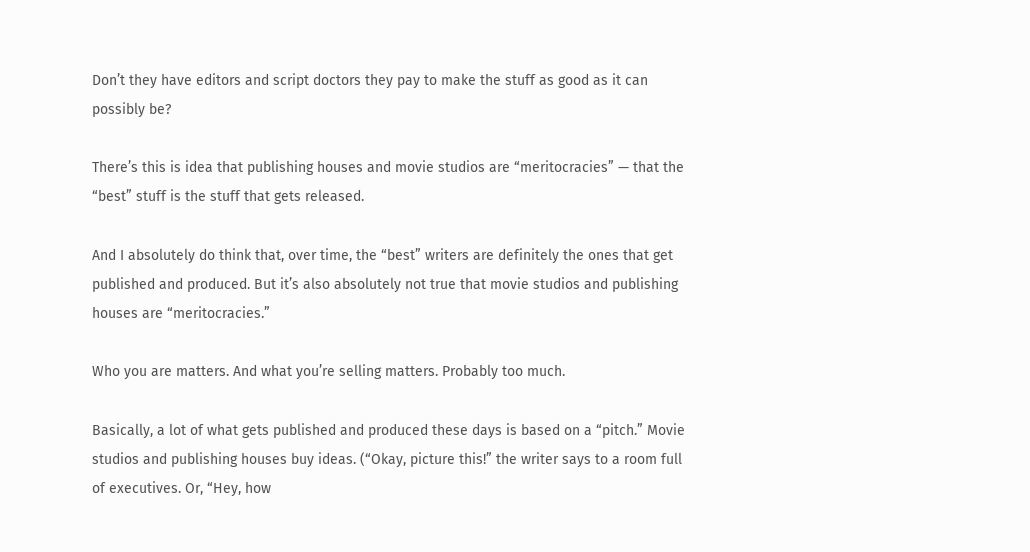Don’t they have editors and script doctors they pay to make the stuff as good as it can possibly be?

There’s this is idea that publishing houses and movie studios are “meritocracies” — that the “best” stuff is the stuff that gets released.

And I absolutely do think that, over time, the “best” writers are definitely the ones that get published and produced. But it’s also absolutely not true that movie studios and publishing houses are “meritocracies.”

Who you are matters. And what you’re selling matters. Probably too much.

Basically, a lot of what gets published and produced these days is based on a “pitch.” Movie studios and publishing houses buy ideas. (“Okay, picture this!” the writer says to a room full of executives. Or, “Hey, how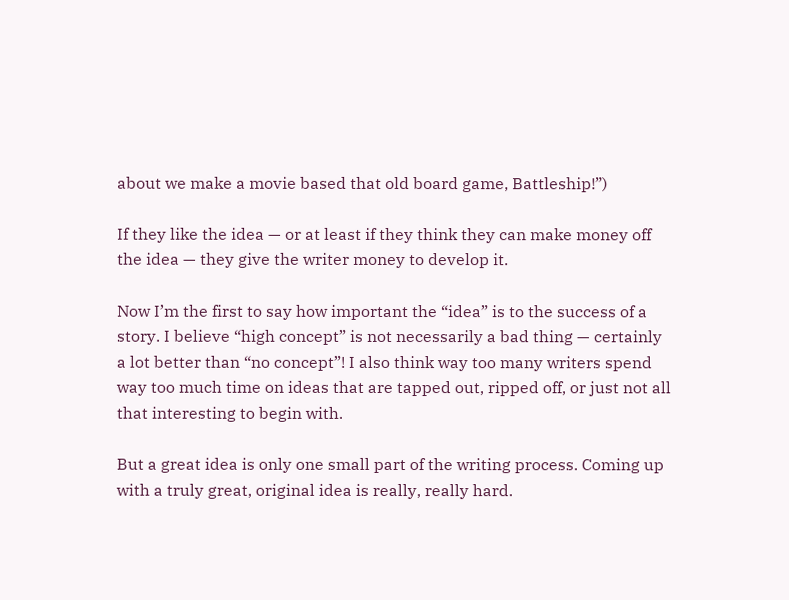about we make a movie based that old board game, Battleship!”)

If they like the idea — or at least if they think they can make money off the idea — they give the writer money to develop it.

Now I’m the first to say how important the “idea” is to the success of a story. I believe “high concept” is not necessarily a bad thing — certainly a lot better than “no concept”! I also think way too many writers spend way too much time on ideas that are tapped out, ripped off, or just not all that interesting to begin with.

But a great idea is only one small part of the writing process. Coming up with a truly great, original idea is really, really hard.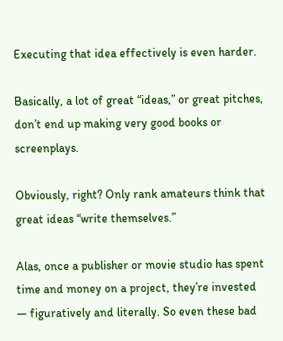Executing that idea effectively is even harder.

Basically, a lot of great “ideas,” or great pitches, don’t end up making very good books or screenplays.

Obviously, right? Only rank amateurs think that great ideas “write themselves.”

Alas, once a publisher or movie studio has spent time and money on a project, they’re invested — figuratively and literally. So even these bad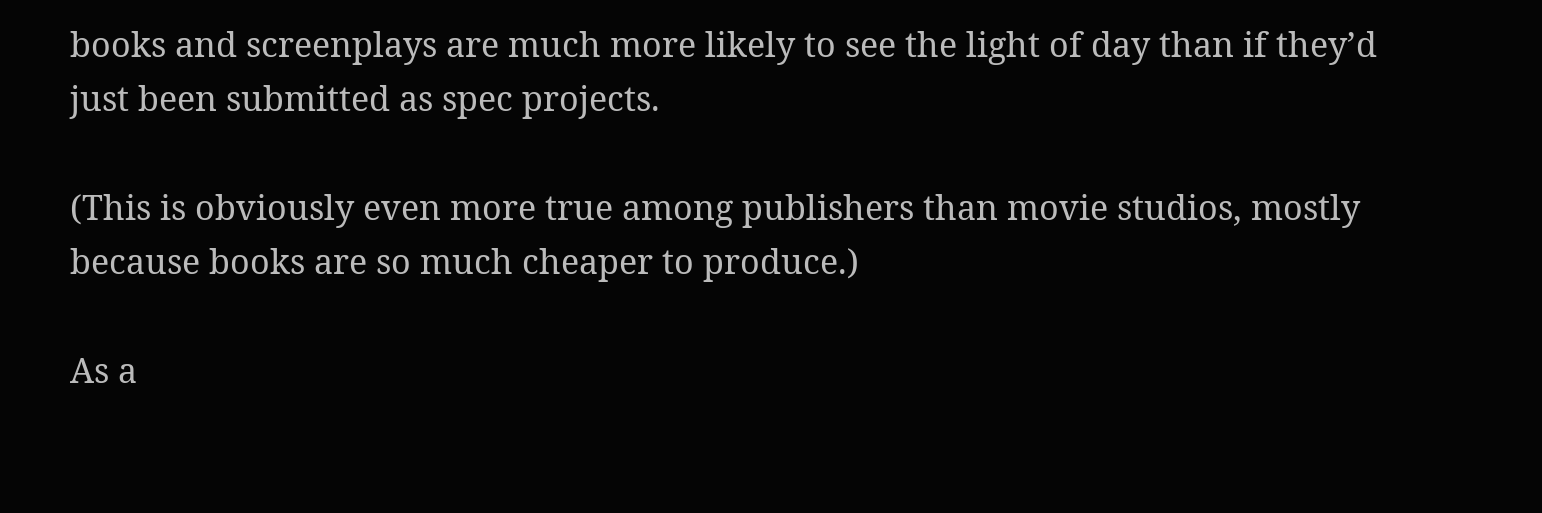books and screenplays are much more likely to see the light of day than if they’d just been submitted as spec projects.

(This is obviously even more true among publishers than movie studios, mostly because books are so much cheaper to produce.)

As a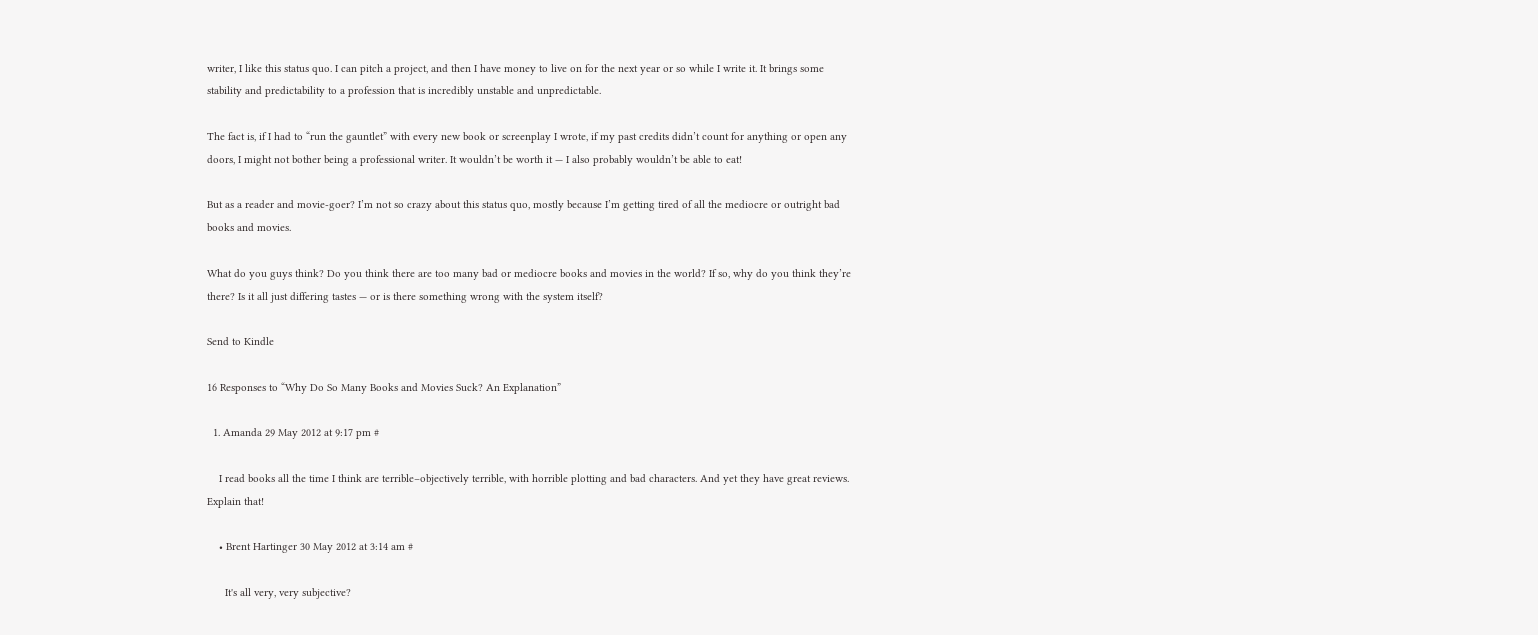writer, I like this status quo. I can pitch a project, and then I have money to live on for the next year or so while I write it. It brings some stability and predictability to a profession that is incredibly unstable and unpredictable.

The fact is, if I had to “run the gauntlet” with every new book or screenplay I wrote, if my past credits didn’t count for anything or open any doors, I might not bother being a professional writer. It wouldn’t be worth it — I also probably wouldn’t be able to eat!

But as a reader and movie-goer? I’m not so crazy about this status quo, mostly because I’m getting tired of all the mediocre or outright bad books and movies.

What do you guys think? Do you think there are too many bad or mediocre books and movies in the world? If so, why do you think they’re there? Is it all just differing tastes — or is there something wrong with the system itself?

Send to Kindle

16 Responses to “Why Do So Many Books and Movies Suck? An Explanation”

  1. Amanda 29 May 2012 at 9:17 pm #

    I read books all the time I think are terrible–objectively terrible, with horrible plotting and bad characters. And yet they have great reviews. Explain that!

    • Brent Hartinger 30 May 2012 at 3:14 am #

      It's all very, very subjective?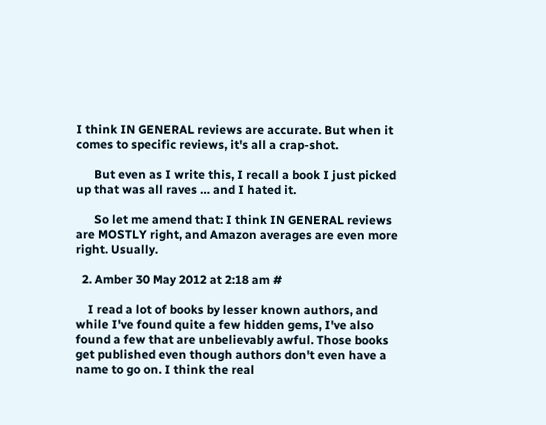I think IN GENERAL reviews are accurate. But when it comes to specific reviews, it's all a crap-shot.

      But even as I write this, I recall a book I just picked up that was all raves … and I hated it.

      So let me amend that: I think IN GENERAL reviews are MOSTLY right, and Amazon averages are even more right. Usually.

  2. Amber 30 May 2012 at 2:18 am #

    I read a lot of books by lesser known authors, and while I've found quite a few hidden gems, I've also found a few that are unbelievably awful. Those books get published even though authors don't even have a name to go on. I think the real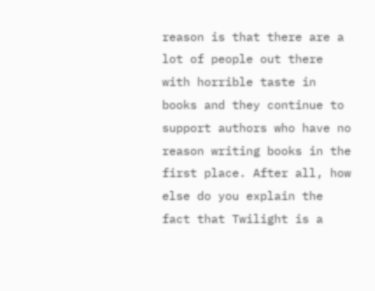reason is that there are a lot of people out there with horrible taste in books and they continue to support authors who have no reason writing books in the first place. After all, how else do you explain the fact that Twilight is a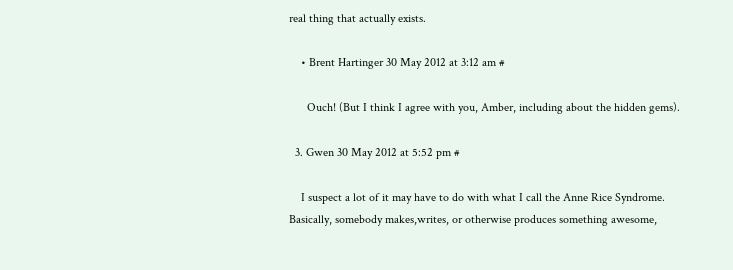real thing that actually exists.

    • Brent Hartinger 30 May 2012 at 3:12 am #

      Ouch! (But I think I agree with you, Amber, including about the hidden gems).

  3. Gwen 30 May 2012 at 5:52 pm #

    I suspect a lot of it may have to do with what I call the Anne Rice Syndrome. Basically, somebody makes,writes, or otherwise produces something awesome,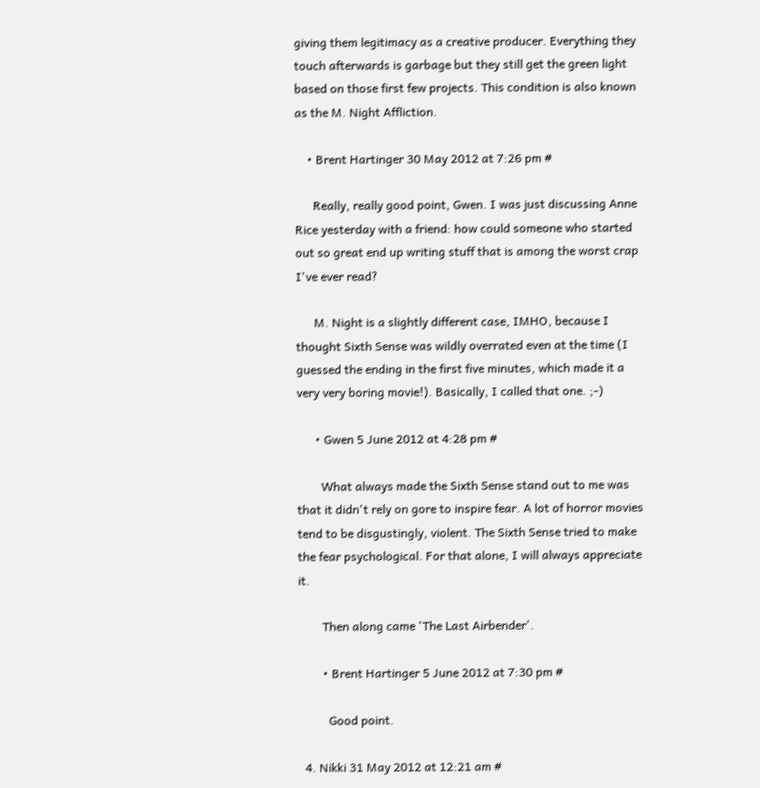giving them legitimacy as a creative producer. Everything they touch afterwards is garbage but they still get the green light based on those first few projects. This condition is also known as the M. Night Affliction.

    • Brent Hartinger 30 May 2012 at 7:26 pm #

      Really, really good point, Gwen. I was just discussing Anne Rice yesterday with a friend: how could someone who started out so great end up writing stuff that is among the worst crap I've ever read?

      M. Night is a slightly different case, IMHO, because I thought Sixth Sense was wildly overrated even at the time (I guessed the ending in the first five minutes, which made it a very very boring movie!). Basically, I called that one. ;-)

      • Gwen 5 June 2012 at 4:28 pm #

        What always made the Sixth Sense stand out to me was that it didn't rely on gore to inspire fear. A lot of horror movies tend to be disgustingly, violent. The Sixth Sense tried to make the fear psychological. For that alone, I will always appreciate it.

        Then along came 'The Last Airbender'.

        • Brent Hartinger 5 June 2012 at 7:30 pm #

          Good point.

  4. Nikki 31 May 2012 at 12:21 am #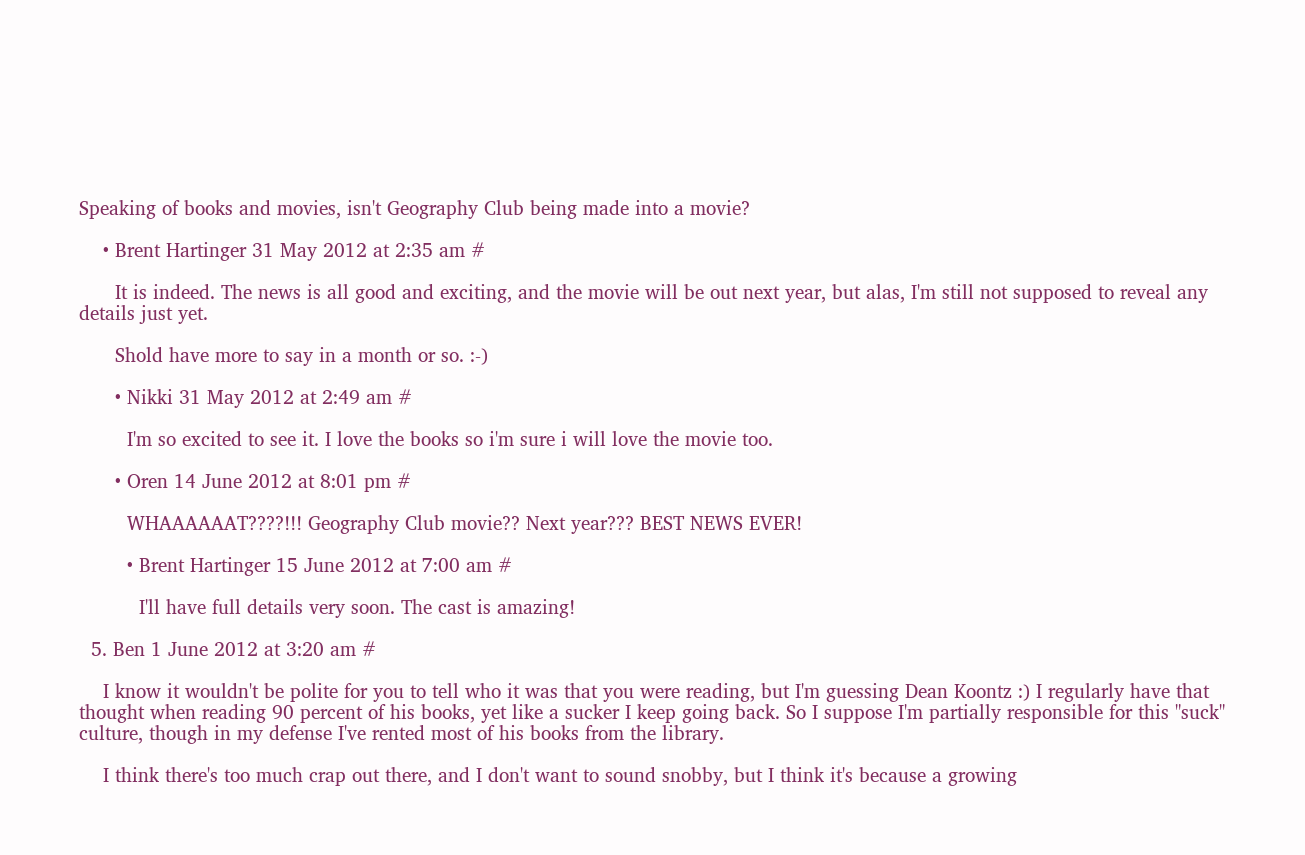Speaking of books and movies, isn't Geography Club being made into a movie?

    • Brent Hartinger 31 May 2012 at 2:35 am #

      It is indeed. The news is all good and exciting, and the movie will be out next year, but alas, I'm still not supposed to reveal any details just yet.

      Shold have more to say in a month or so. :-)

      • Nikki 31 May 2012 at 2:49 am #

        I'm so excited to see it. I love the books so i'm sure i will love the movie too.

      • Oren 14 June 2012 at 8:01 pm #

        WHAAAAAAT????!!! Geography Club movie?? Next year??? BEST NEWS EVER!

        • Brent Hartinger 15 June 2012 at 7:00 am #

          I'll have full details very soon. The cast is amazing!

  5. Ben 1 June 2012 at 3:20 am #

    I know it wouldn't be polite for you to tell who it was that you were reading, but I'm guessing Dean Koontz :) I regularly have that thought when reading 90 percent of his books, yet like a sucker I keep going back. So I suppose I'm partially responsible for this "suck" culture, though in my defense I've rented most of his books from the library.

    I think there's too much crap out there, and I don't want to sound snobby, but I think it's because a growing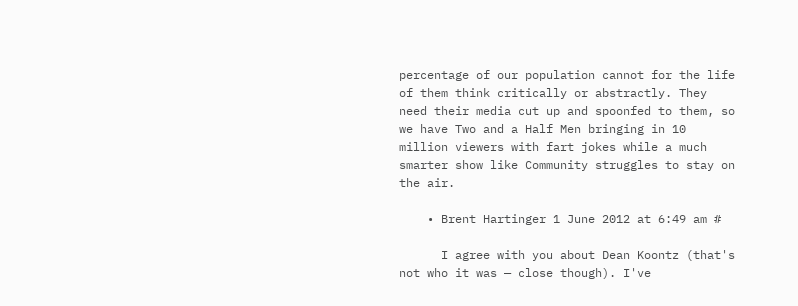percentage of our population cannot for the life of them think critically or abstractly. They need their media cut up and spoonfed to them, so we have Two and a Half Men bringing in 10 million viewers with fart jokes while a much smarter show like Community struggles to stay on the air.

    • Brent Hartinger 1 June 2012 at 6:49 am #

      I agree with you about Dean Koontz (that's not who it was — close though). I've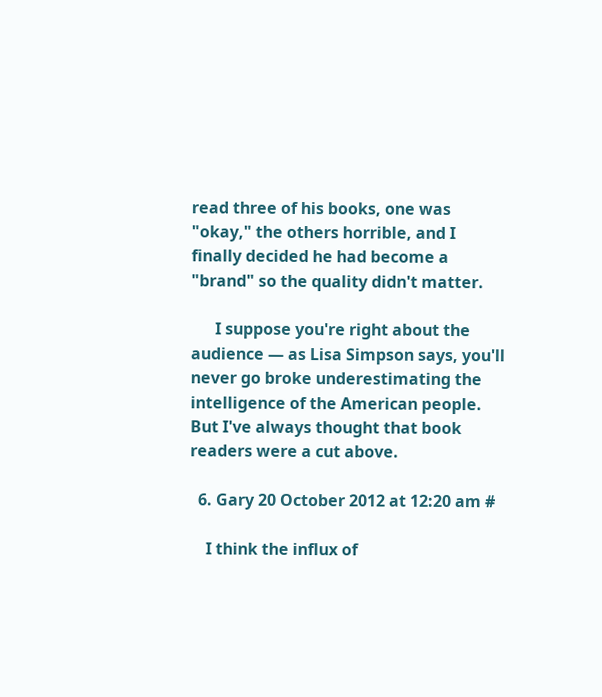read three of his books, one was "okay," the others horrible, and I finally decided he had become a "brand" so the quality didn't matter.

      I suppose you're right about the audience — as Lisa Simpson says, you'll never go broke underestimating the intelligence of the American people. But I've always thought that book readers were a cut above.

  6. Gary 20 October 2012 at 12:20 am #

    I think the influx of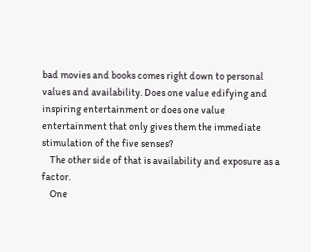bad movies and books comes right down to personal values and availability. Does one value edifying and inspiring entertainment or does one value entertainment that only gives them the immediate stimulation of the five senses?
    The other side of that is availability and exposure as a factor.
    One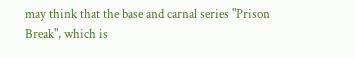may think that the base and carnal series "Prison Break", which is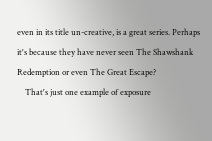even in its title un-creative, is a great series. Perhaps it's because they have never seen The Shawshank Redemption or even The Great Escape?
    That's just one example of exposure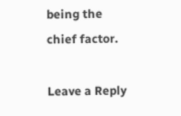being the chief factor.

Leave a Reply